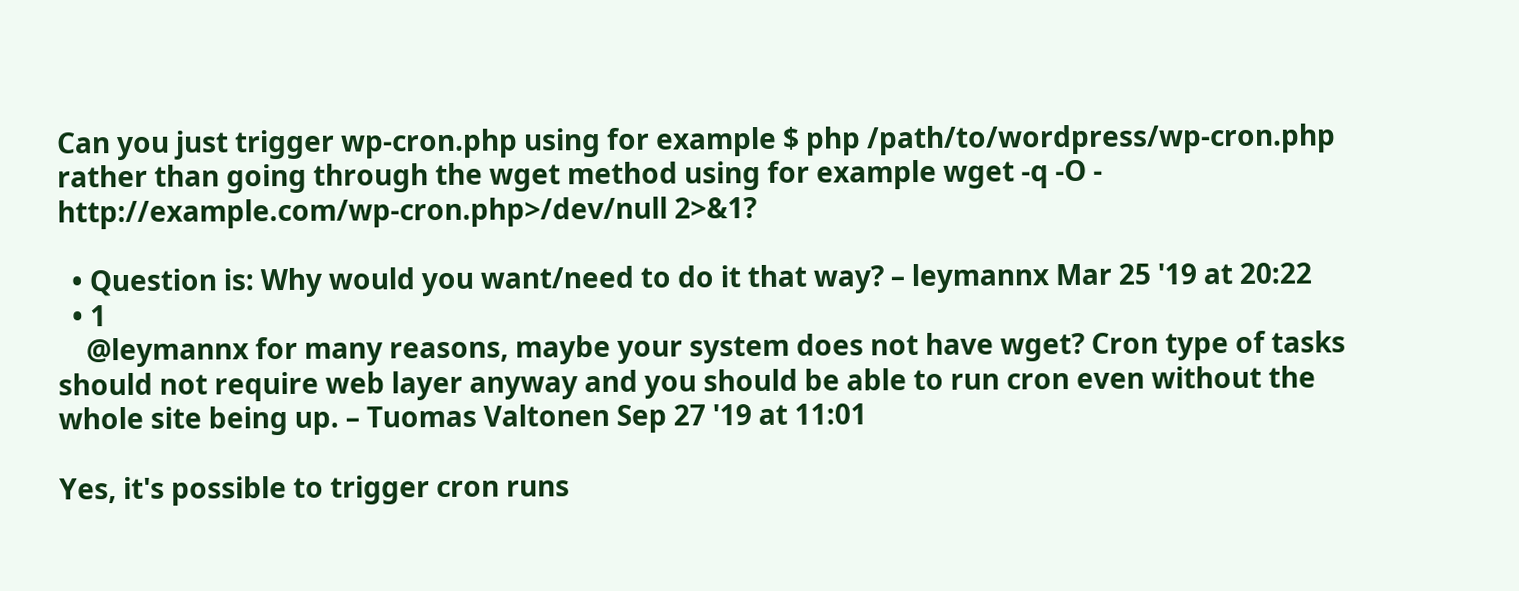Can you just trigger wp-cron.php using for example $ php /path/to/wordpress/wp-cron.php rather than going through the wget method using for example wget -q -O - http://example.com/wp-cron.php>/dev/null 2>&1?

  • Question is: Why would you want/need to do it that way? – leymannx Mar 25 '19 at 20:22
  • 1
    @leymannx for many reasons, maybe your system does not have wget? Cron type of tasks should not require web layer anyway and you should be able to run cron even without the whole site being up. – Tuomas Valtonen Sep 27 '19 at 11:01

Yes, it's possible to trigger cron runs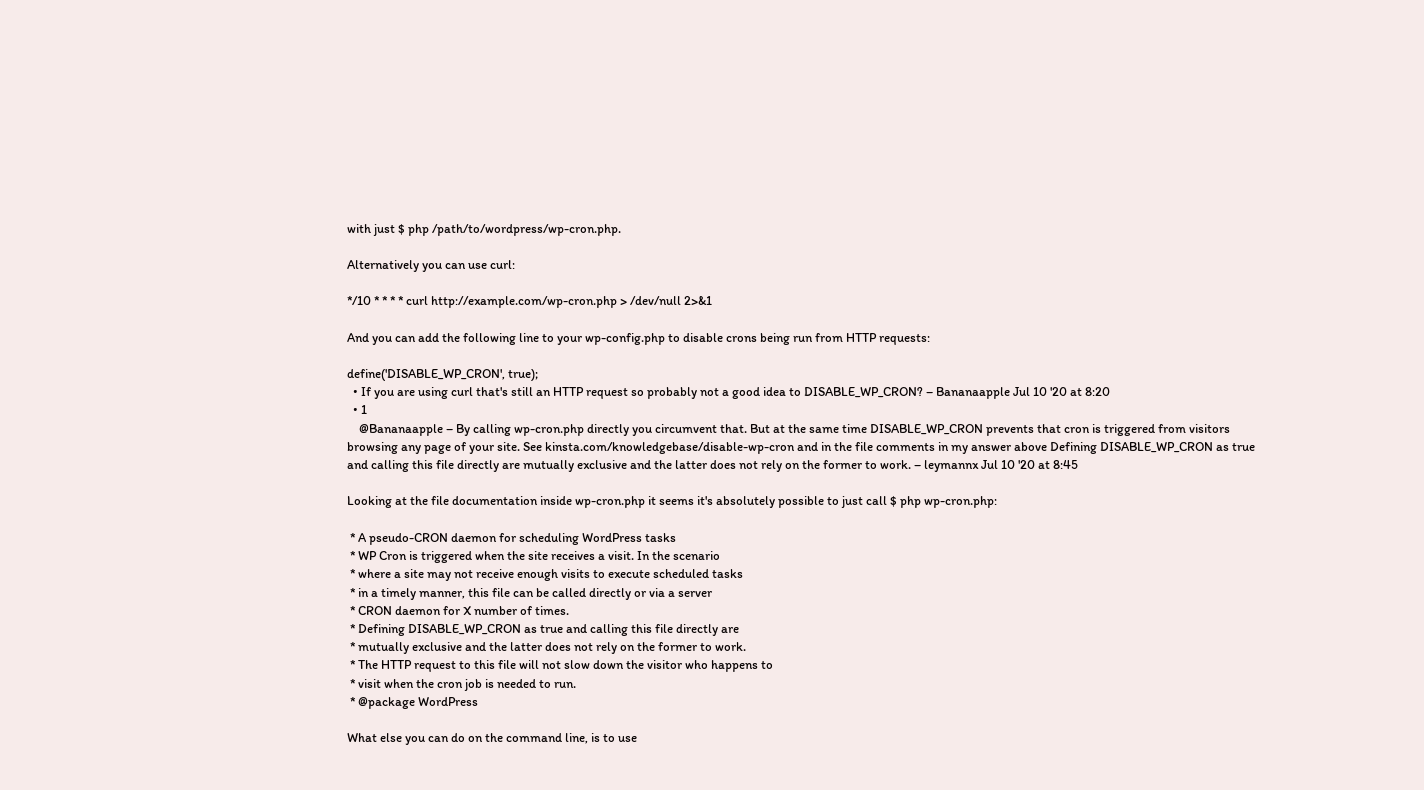with just $ php /path/to/wordpress/wp-cron.php.

Alternatively you can use curl:

*/10 * * * * curl http://example.com/wp-cron.php > /dev/null 2>&1

And you can add the following line to your wp-config.php to disable crons being run from HTTP requests:

define('DISABLE_WP_CRON', true);
  • If you are using curl that's still an HTTP request so probably not a good idea to DISABLE_WP_CRON? – Bananaapple Jul 10 '20 at 8:20
  • 1
    @Bananaapple – By calling wp-cron.php directly you circumvent that. But at the same time DISABLE_WP_CRON prevents that cron is triggered from visitors browsing any page of your site. See kinsta.com/knowledgebase/disable-wp-cron and in the file comments in my answer above Defining DISABLE_WP_CRON as true and calling this file directly are mutually exclusive and the latter does not rely on the former to work. – leymannx Jul 10 '20 at 8:45

Looking at the file documentation inside wp-cron.php it seems it's absolutely possible to just call $ php wp-cron.php:

 * A pseudo-CRON daemon for scheduling WordPress tasks
 * WP Cron is triggered when the site receives a visit. In the scenario
 * where a site may not receive enough visits to execute scheduled tasks
 * in a timely manner, this file can be called directly or via a server
 * CRON daemon for X number of times.
 * Defining DISABLE_WP_CRON as true and calling this file directly are
 * mutually exclusive and the latter does not rely on the former to work.
 * The HTTP request to this file will not slow down the visitor who happens to
 * visit when the cron job is needed to run.
 * @package WordPress

What else you can do on the command line, is to use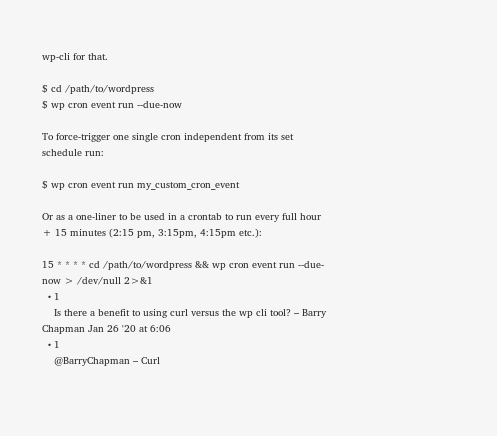wp-cli for that.

$ cd /path/to/wordpress
$ wp cron event run --due-now

To force-trigger one single cron independent from its set schedule run:

$ wp cron event run my_custom_cron_event

Or as a one-liner to be used in a crontab to run every full hour + 15 minutes (2:15 pm, 3:15pm, 4:15pm etc.):

15 * * * * cd /path/to/wordpress && wp cron event run --due-now > /dev/null 2>&1
  • 1
    Is there a benefit to using curl versus the wp cli tool? – Barry Chapman Jan 26 '20 at 6:06
  • 1
    @BarryChapman – Curl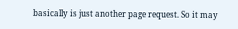basically is just another page request. So it may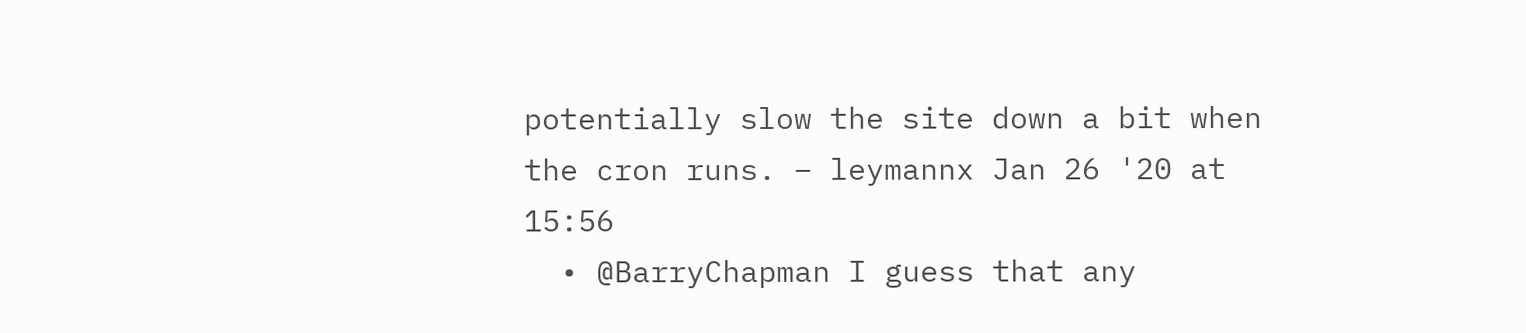potentially slow the site down a bit when the cron runs. – leymannx Jan 26 '20 at 15:56
  • @BarryChapman I guess that any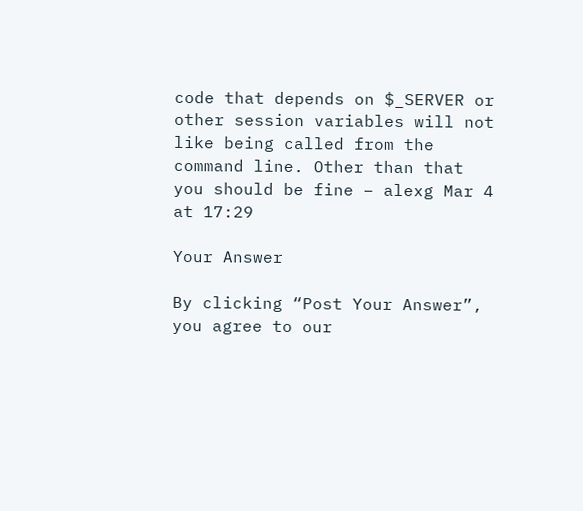code that depends on $_SERVER or other session variables will not like being called from the command line. Other than that you should be fine – alexg Mar 4 at 17:29

Your Answer

By clicking “Post Your Answer”, you agree to our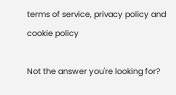terms of service, privacy policy and cookie policy

Not the answer you're looking for?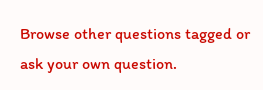Browse other questions tagged or ask your own question.